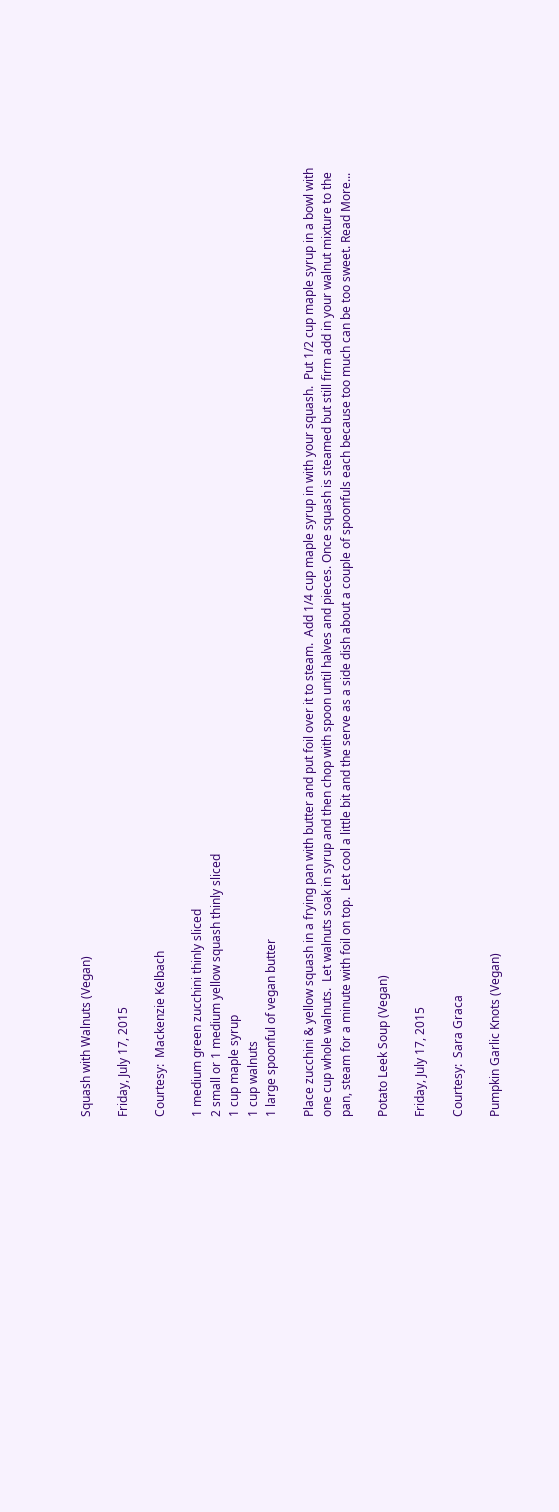Squash with Walnuts (Vegan)

Friday, July 17, 2015

Courtesy:  Mackenzie Kelbach

1 medium green zucchini thinly sliced
2 small or 1 medium yellow squash thinly sliced
1 cup maple syrup
1 cup walnuts
1 large spoonful of vegan butter

Place zucchini & yellow squash in a frying pan with butter and put foil over it to steam.  Add 1/4 cup maple syrup in with your squash.  Put 1/2 cup maple syrup in a bowl with one cup whole walnuts.  Let walnuts soak in syrup and then chop with spoon until halves and pieces. Once squash is steamed but still firm add in your walnut mixture to the pan, steam for a minute with foil on top.  Let cool a little bit and the serve as a side dish about a couple of spoonfuls each because too much can be too sweet. Read More...

Potato Leek Soup (Vegan)

Friday, July 17, 2015

Courtesy:  Sara Graca

Pumpkin Garlic Knots (Vegan)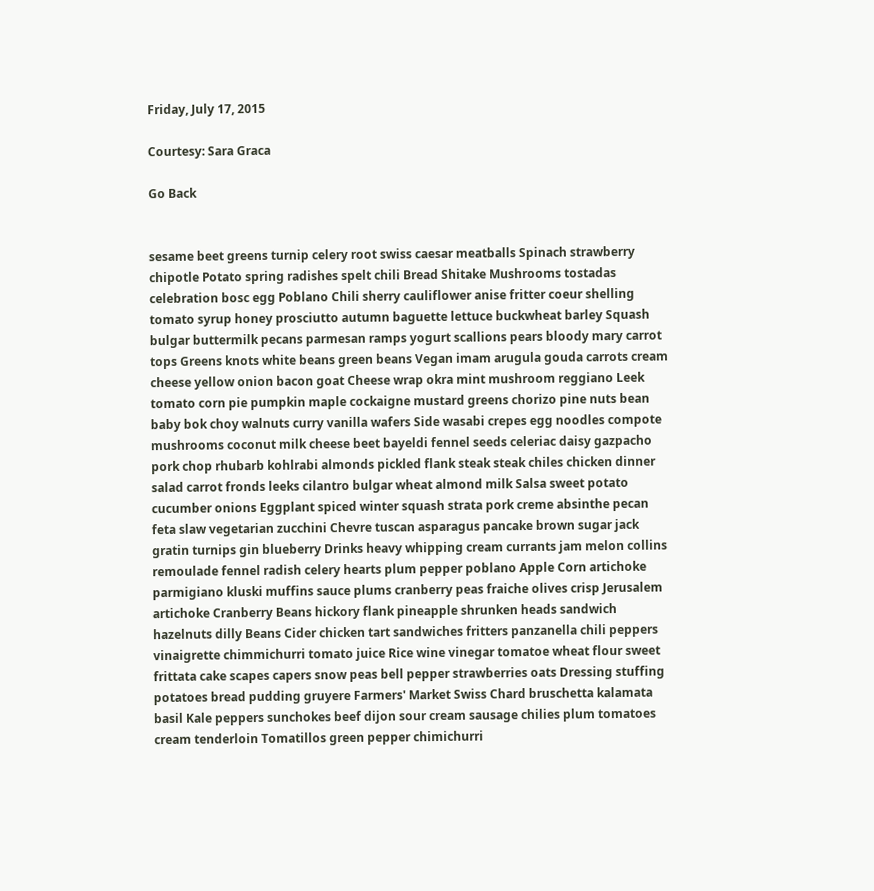Friday, July 17, 2015

Courtesy: Sara Graca

Go Back


sesame beet greens turnip celery root swiss caesar meatballs Spinach strawberry chipotle Potato spring radishes spelt chili Bread Shitake Mushrooms tostadas celebration bosc egg Poblano Chili sherry cauliflower anise fritter coeur shelling tomato syrup honey prosciutto autumn baguette lettuce buckwheat barley Squash bulgar buttermilk pecans parmesan ramps yogurt scallions pears bloody mary carrot tops Greens knots white beans green beans Vegan imam arugula gouda carrots cream cheese yellow onion bacon goat Cheese wrap okra mint mushroom reggiano Leek tomato corn pie pumpkin maple cockaigne mustard greens chorizo pine nuts bean baby bok choy walnuts curry vanilla wafers Side wasabi crepes egg noodles compote mushrooms coconut milk cheese beet bayeldi fennel seeds celeriac daisy gazpacho pork chop rhubarb kohlrabi almonds pickled flank steak steak chiles chicken dinner salad carrot fronds leeks cilantro bulgar wheat almond milk Salsa sweet potato cucumber onions Eggplant spiced winter squash strata pork creme absinthe pecan feta slaw vegetarian zucchini Chevre tuscan asparagus pancake brown sugar jack gratin turnips gin blueberry Drinks heavy whipping cream currants jam melon collins remoulade fennel radish celery hearts plum pepper poblano Apple Corn artichoke parmigiano kluski muffins sauce plums cranberry peas fraiche olives crisp Jerusalem artichoke Cranberry Beans hickory flank pineapple shrunken heads sandwich hazelnuts dilly Beans Cider chicken tart sandwiches fritters panzanella chili peppers vinaigrette chimmichurri tomato juice Rice wine vinegar tomatoe wheat flour sweet frittata cake scapes capers snow peas bell pepper strawberries oats Dressing stuffing potatoes bread pudding gruyere Farmers' Market Swiss Chard bruschetta kalamata basil Kale peppers sunchokes beef dijon sour cream sausage chilies plum tomatoes cream tenderloin Tomatillos green pepper chimichurri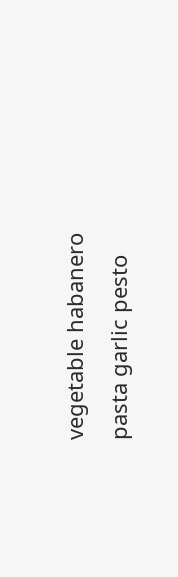vegetable habanero pasta garlic pesto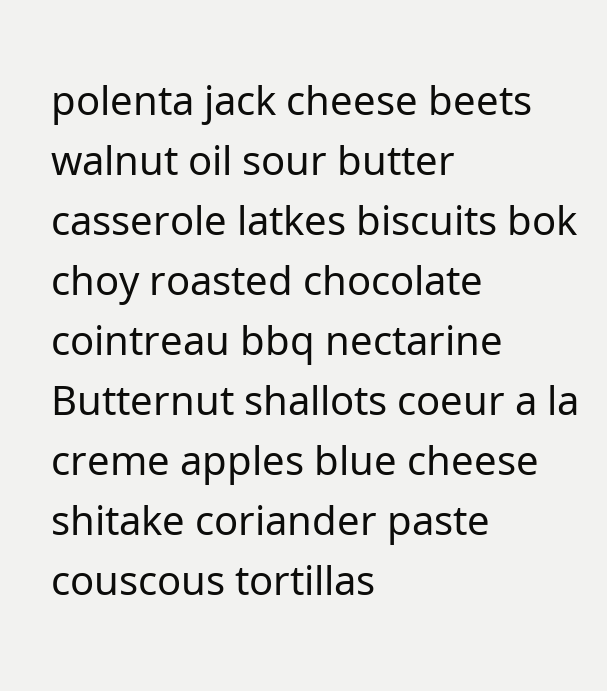polenta jack cheese beets walnut oil sour butter casserole latkes biscuits bok choy roasted chocolate cointreau bbq nectarine Butternut shallots coeur a la creme apples blue cheese shitake coriander paste couscous tortillas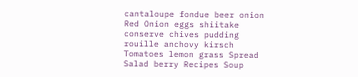cantaloupe fondue beer onion Red Onion eggs shiitake conserve chives pudding rouille anchovy kirsch Tomatoes lemon grass Spread Salad berry Recipes Soup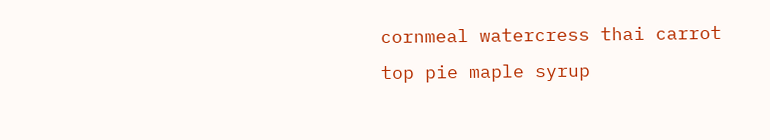cornmeal watercress thai carrot top pie maple syrup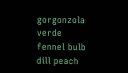gorgonzola verde fennel bulb dill peach